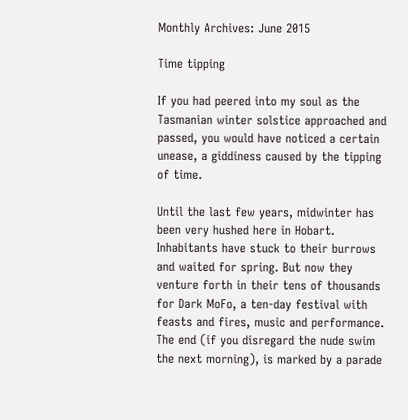Monthly Archives: June 2015

Time tipping

If you had peered into my soul as the Tasmanian winter solstice approached and passed, you would have noticed a certain unease, a giddiness caused by the tipping of time.

Until the last few years, midwinter has been very hushed here in Hobart. Inhabitants have stuck to their burrows and waited for spring. But now they venture forth in their tens of thousands for Dark MoFo, a ten-day festival with feasts and fires, music and performance. The end (if you disregard the nude swim the next morning), is marked by a parade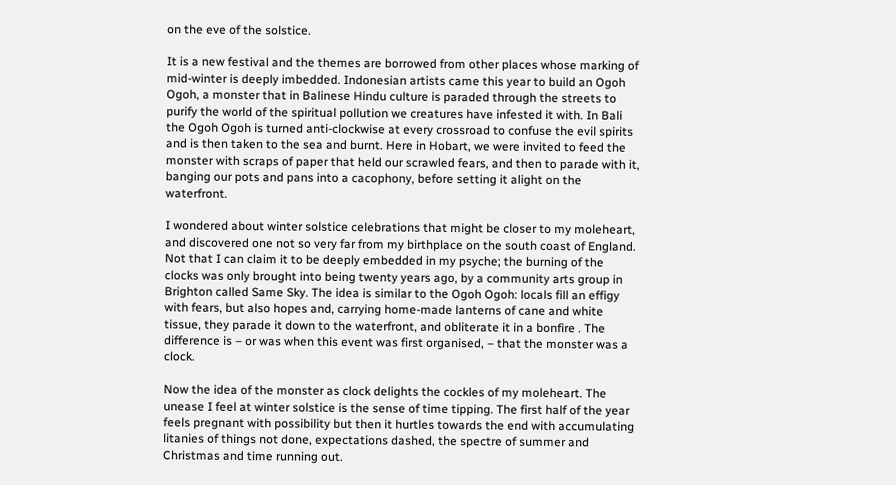on the eve of the solstice.

It is a new festival and the themes are borrowed from other places whose marking of mid-winter is deeply imbedded. Indonesian artists came this year to build an Ogoh Ogoh, a monster that in Balinese Hindu culture is paraded through the streets to purify the world of the spiritual pollution we creatures have infested it with. In Bali the Ogoh Ogoh is turned anti-clockwise at every crossroad to confuse the evil spirits and is then taken to the sea and burnt. Here in Hobart, we were invited to feed the monster with scraps of paper that held our scrawled fears, and then to parade with it, banging our pots and pans into a cacophony, before setting it alight on the waterfront.

I wondered about winter solstice celebrations that might be closer to my moleheart, and discovered one not so very far from my birthplace on the south coast of England. Not that I can claim it to be deeply embedded in my psyche; the burning of the clocks was only brought into being twenty years ago, by a community arts group in Brighton called Same Sky. The idea is similar to the Ogoh Ogoh: locals fill an effigy with fears, but also hopes and, carrying home-made lanterns of cane and white tissue, they parade it down to the waterfront, and obliterate it in a bonfire . The difference is – or was when this event was first organised, – that the monster was a clock.

Now the idea of the monster as clock delights the cockles of my moleheart. The unease I feel at winter solstice is the sense of time tipping. The first half of the year feels pregnant with possibility but then it hurtles towards the end with accumulating litanies of things not done, expectations dashed, the spectre of summer and Christmas and time running out.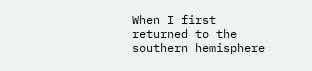When I first returned to the southern hemisphere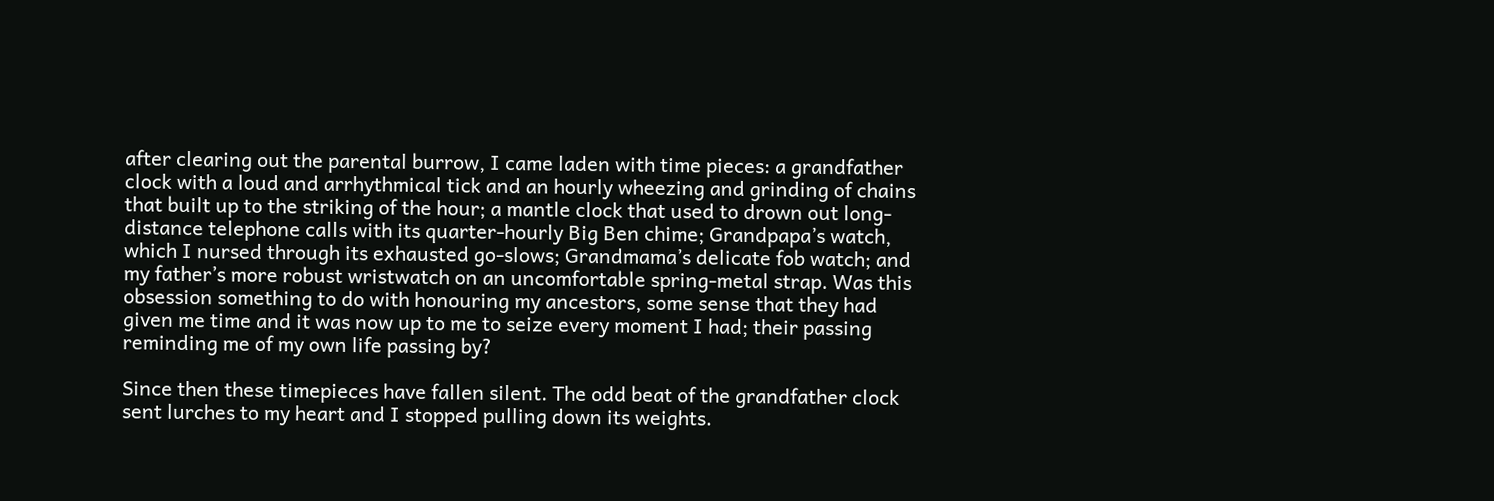after clearing out the parental burrow, I came laden with time pieces: a grandfather clock with a loud and arrhythmical tick and an hourly wheezing and grinding of chains that built up to the striking of the hour; a mantle clock that used to drown out long-distance telephone calls with its quarter-hourly Big Ben chime; Grandpapa’s watch, which I nursed through its exhausted go-slows; Grandmama’s delicate fob watch; and my father’s more robust wristwatch on an uncomfortable spring-metal strap. Was this obsession something to do with honouring my ancestors, some sense that they had given me time and it was now up to me to seize every moment I had; their passing reminding me of my own life passing by?

Since then these timepieces have fallen silent. The odd beat of the grandfather clock sent lurches to my heart and I stopped pulling down its weights.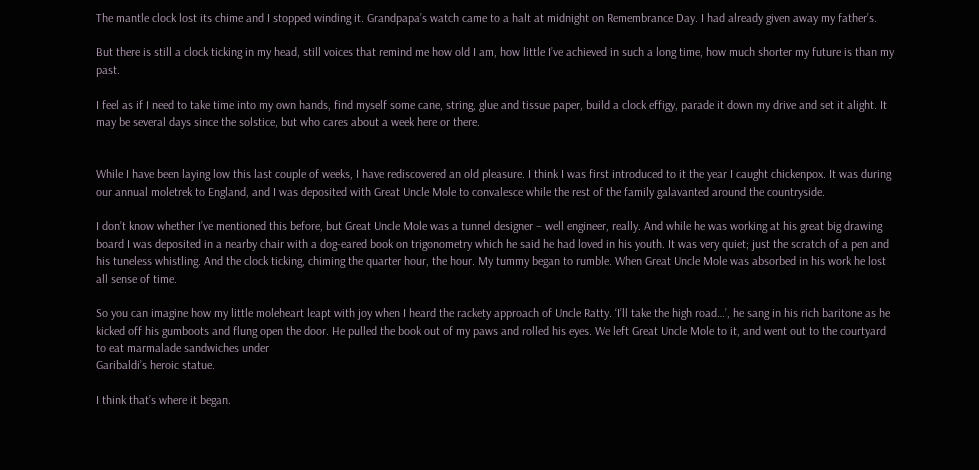The mantle clock lost its chime and I stopped winding it. Grandpapa’s watch came to a halt at midnight on Remembrance Day. I had already given away my father’s.

But there is still a clock ticking in my head, still voices that remind me how old I am, how little I’ve achieved in such a long time, how much shorter my future is than my past.

I feel as if I need to take time into my own hands, find myself some cane, string, glue and tissue paper, build a clock effigy, parade it down my drive and set it alight. It may be several days since the solstice, but who cares about a week here or there.


While I have been laying low this last couple of weeks, I have rediscovered an old pleasure. I think I was first introduced to it the year I caught chickenpox. It was during our annual moletrek to England, and I was deposited with Great Uncle Mole to convalesce while the rest of the family galavanted around the countryside.

I don’t know whether I’ve mentioned this before, but Great Uncle Mole was a tunnel designer – well engineer, really. And while he was working at his great big drawing board I was deposited in a nearby chair with a dog-eared book on trigonometry which he said he had loved in his youth. It was very quiet; just the scratch of a pen and his tuneless whistling. And the clock ticking, chiming the quarter hour, the hour. My tummy began to rumble. When Great Uncle Mole was absorbed in his work he lost all sense of time.

So you can imagine how my little moleheart leapt with joy when I heard the rackety approach of Uncle Ratty. ‘I’ll take the high road…’, he sang in his rich baritone as he kicked off his gumboots and flung open the door. He pulled the book out of my paws and rolled his eyes. We left Great Uncle Mole to it, and went out to the courtyard to eat marmalade sandwiches under
Garibaldi’s heroic statue.

I think that’s where it began.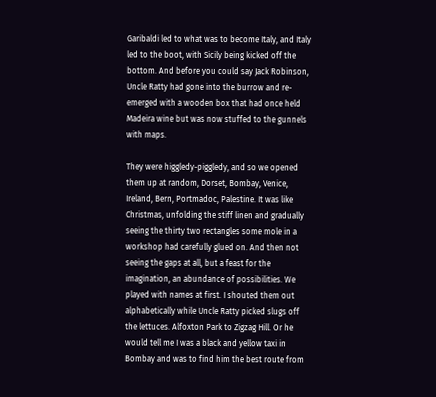Garibaldi led to what was to become Italy, and Italy led to the boot, with Sicily being kicked off the bottom. And before you could say Jack Robinson, Uncle Ratty had gone into the burrow and re-emerged with a wooden box that had once held Madeira wine but was now stuffed to the gunnels with maps.

They were higgledy-piggledy, and so we opened them up at random, Dorset, Bombay, Venice, Ireland, Bern, Portmadoc, Palestine. It was like Christmas, unfolding the stiff linen and gradually seeing the thirty two rectangles some mole in a workshop had carefully glued on. And then not seeing the gaps at all, but a feast for the imagination, an abundance of possibilities. We played with names at first. I shouted them out alphabetically while Uncle Ratty picked slugs off the lettuces. Alfoxton Park to Zigzag Hill. Or he would tell me I was a black and yellow taxi in Bombay and was to find him the best route from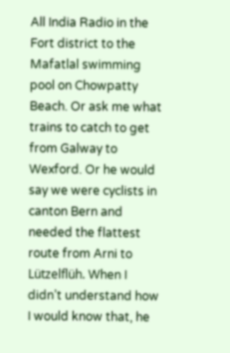All India Radio in the Fort district to the Mafatlal swimming pool on Chowpatty Beach. Or ask me what trains to catch to get from Galway to Wexford. Or he would say we were cyclists in canton Bern and needed the flattest route from Arni to Lützelflüh. When I didn’t understand how I would know that, he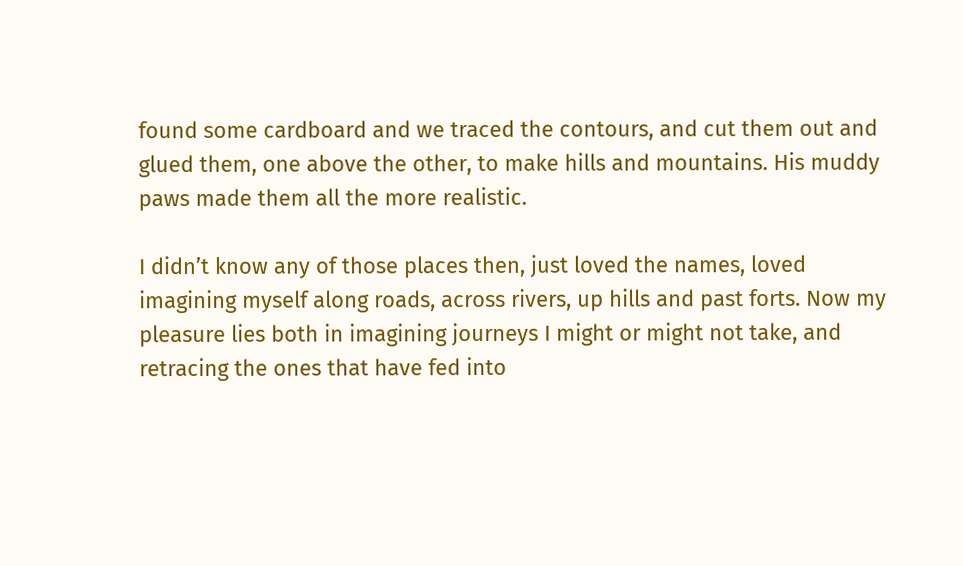found some cardboard and we traced the contours, and cut them out and glued them, one above the other, to make hills and mountains. His muddy paws made them all the more realistic.

I didn’t know any of those places then, just loved the names, loved imagining myself along roads, across rivers, up hills and past forts. Now my pleasure lies both in imagining journeys I might or might not take, and retracing the ones that have fed into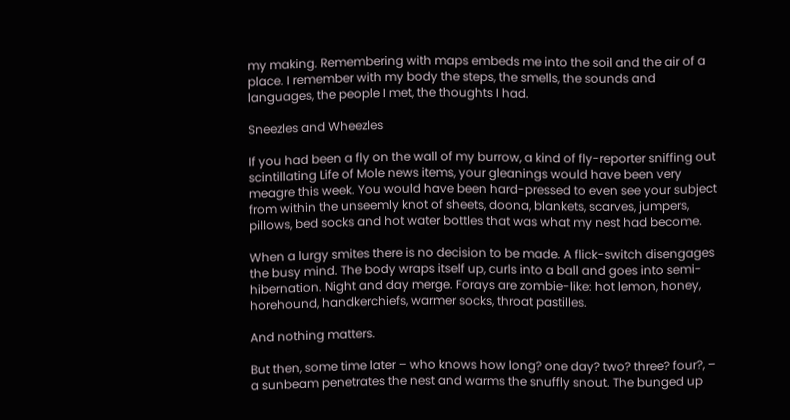my making. Remembering with maps embeds me into the soil and the air of a place. I remember with my body the steps, the smells, the sounds and languages, the people I met, the thoughts I had.

Sneezles and Wheezles

If you had been a fly on the wall of my burrow, a kind of fly-reporter sniffing out scintillating Life of Mole news items, your gleanings would have been very meagre this week. You would have been hard-pressed to even see your subject from within the unseemly knot of sheets, doona, blankets, scarves, jumpers, pillows, bed socks and hot water bottles that was what my nest had become.

When a lurgy smites there is no decision to be made. A flick-switch disengages the busy mind. The body wraps itself up, curls into a ball and goes into semi- hibernation. Night and day merge. Forays are zombie-like: hot lemon, honey, horehound, handkerchiefs, warmer socks, throat pastilles.

And nothing matters.

But then, some time later – who knows how long? one day? two? three? four?, – a sunbeam penetrates the nest and warms the snuffly snout. The bunged up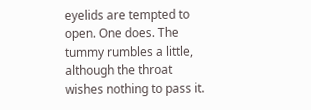eyelids are tempted to open. One does. The tummy rumbles a little, although the throat wishes nothing to pass it.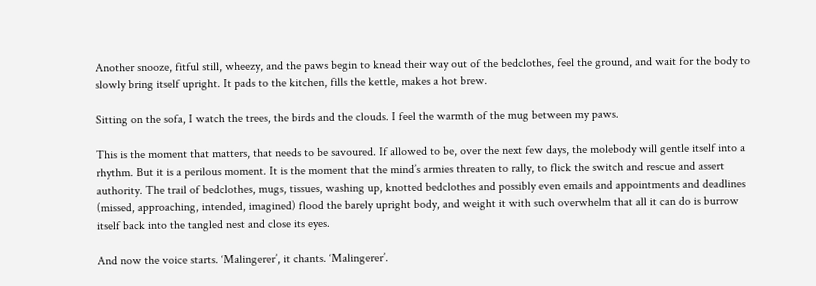Another snooze, fitful still, wheezy, and the paws begin to knead their way out of the bedclothes, feel the ground, and wait for the body to slowly bring itself upright. It pads to the kitchen, fills the kettle, makes a hot brew.

Sitting on the sofa, I watch the trees, the birds and the clouds. I feel the warmth of the mug between my paws.

This is the moment that matters, that needs to be savoured. If allowed to be, over the next few days, the molebody will gentle itself into a rhythm. But it is a perilous moment. It is the moment that the mind’s armies threaten to rally, to flick the switch and rescue and assert authority. The trail of bedclothes, mugs, tissues, washing up, knotted bedclothes and possibly even emails and appointments and deadlines (missed, approaching, intended, imagined) flood the barely upright body, and weight it with such overwhelm that all it can do is burrow itself back into the tangled nest and close its eyes.

And now the voice starts. ‘Malingerer’, it chants. ‘Malingerer’.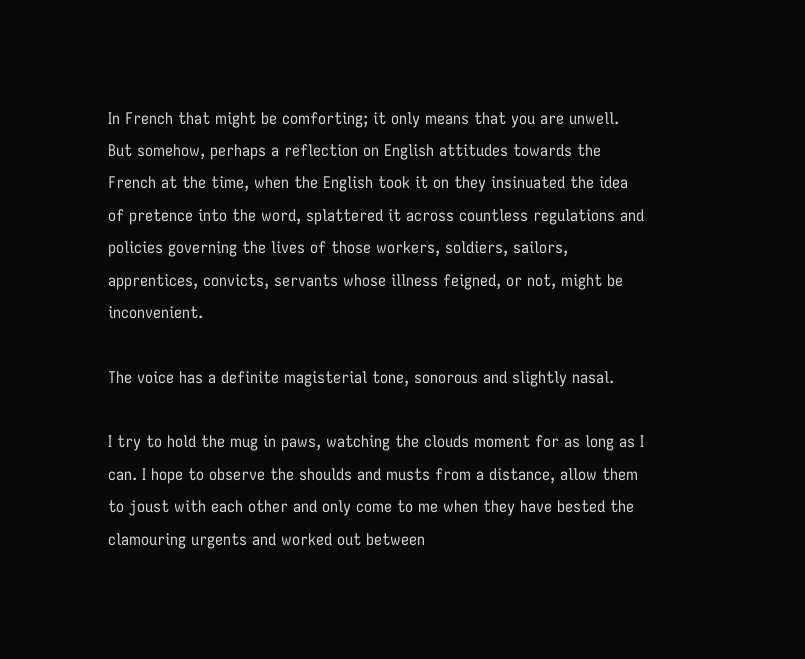In French that might be comforting; it only means that you are unwell. But somehow, perhaps a reflection on English attitudes towards the French at the time, when the English took it on they insinuated the idea of pretence into the word, splattered it across countless regulations and policies governing the lives of those workers, soldiers, sailors, apprentices, convicts, servants whose illness feigned, or not, might be inconvenient.

The voice has a definite magisterial tone, sonorous and slightly nasal.

I try to hold the mug in paws, watching the clouds moment for as long as I can. I hope to observe the shoulds and musts from a distance, allow them to joust with each other and only come to me when they have bested the clamouring urgents and worked out between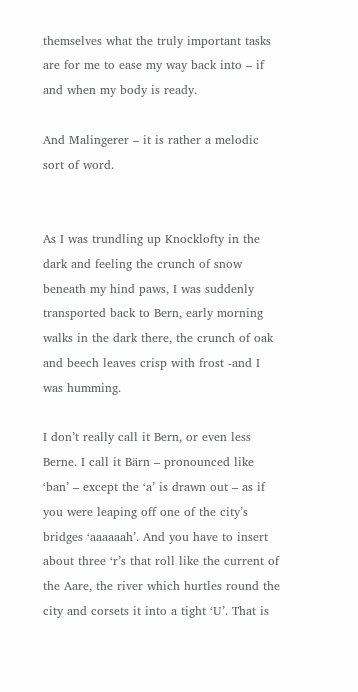themselves what the truly important tasks are for me to ease my way back into – if and when my body is ready.

And Malingerer – it is rather a melodic sort of word.


As I was trundling up Knocklofty in the dark and feeling the crunch of snow beneath my hind paws, I was suddenly transported back to Bern, early morning walks in the dark there, the crunch of oak and beech leaves crisp with frost -and I was humming.

I don’t really call it Bern, or even less Berne. I call it Bärn – pronounced like ‘ban’ – except the ‘a’ is drawn out – as if you were leaping off one of the city’s bridges ‘aaaaaah’. And you have to insert about three ‘r’s that roll like the current of the Aare, the river which hurtles round the city and corsets it into a tight ‘U’. That is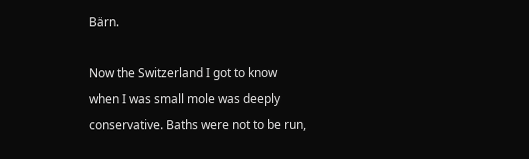Bärn.

Now the Switzerland I got to know when I was small mole was deeply conservative. Baths were not to be run,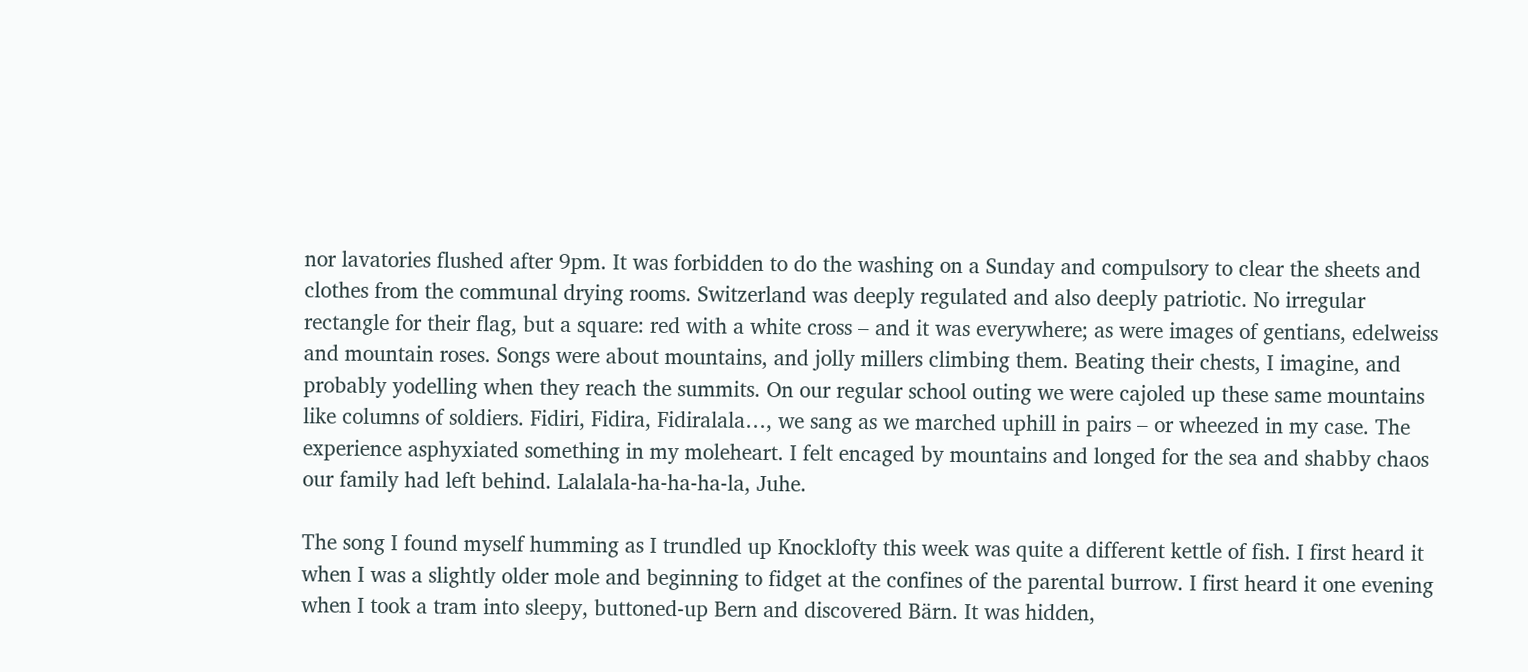nor lavatories flushed after 9pm. It was forbidden to do the washing on a Sunday and compulsory to clear the sheets and clothes from the communal drying rooms. Switzerland was deeply regulated and also deeply patriotic. No irregular rectangle for their flag, but a square: red with a white cross – and it was everywhere; as were images of gentians, edelweiss and mountain roses. Songs were about mountains, and jolly millers climbing them. Beating their chests, I imagine, and probably yodelling when they reach the summits. On our regular school outing we were cajoled up these same mountains like columns of soldiers. Fidiri, Fidira, Fidiralala…, we sang as we marched uphill in pairs – or wheezed in my case. The experience asphyxiated something in my moleheart. I felt encaged by mountains and longed for the sea and shabby chaos our family had left behind. Lalalala-ha-ha-ha-la, Juhe.

The song I found myself humming as I trundled up Knocklofty this week was quite a different kettle of fish. I first heard it when I was a slightly older mole and beginning to fidget at the confines of the parental burrow. I first heard it one evening when I took a tram into sleepy, buttoned-up Bern and discovered Bärn. It was hidden,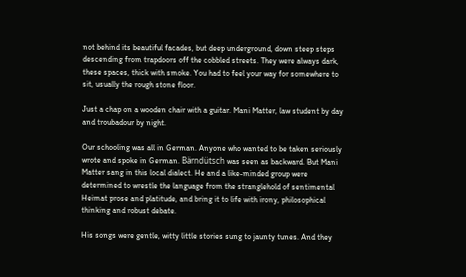not behind its beautiful facades, but deep underground, down steep steps descending from trapdoors off the cobbled streets. They were always dark, these spaces, thick with smoke. You had to feel your way for somewhere to sit, usually the rough stone floor.

Just a chap on a wooden chair with a guitar. Mani Matter, law student by day and troubadour by night.

Our schooling was all in German. Anyone who wanted to be taken seriously wrote and spoke in German. Bärndütsch was seen as backward. But Mani Matter sang in this local dialect. He and a like-minded group were determined to wrestle the language from the stranglehold of sentimental Heimat prose and platitude, and bring it to life with irony, philosophical thinking and robust debate.

His songs were gentle, witty little stories sung to jaunty tunes. And they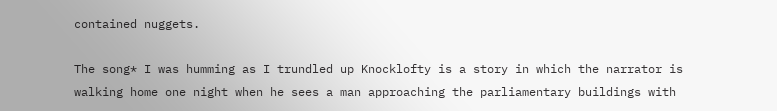contained nuggets.

The song* I was humming as I trundled up Knocklofty is a story in which the narrator is walking home one night when he sees a man approaching the parliamentary buildings with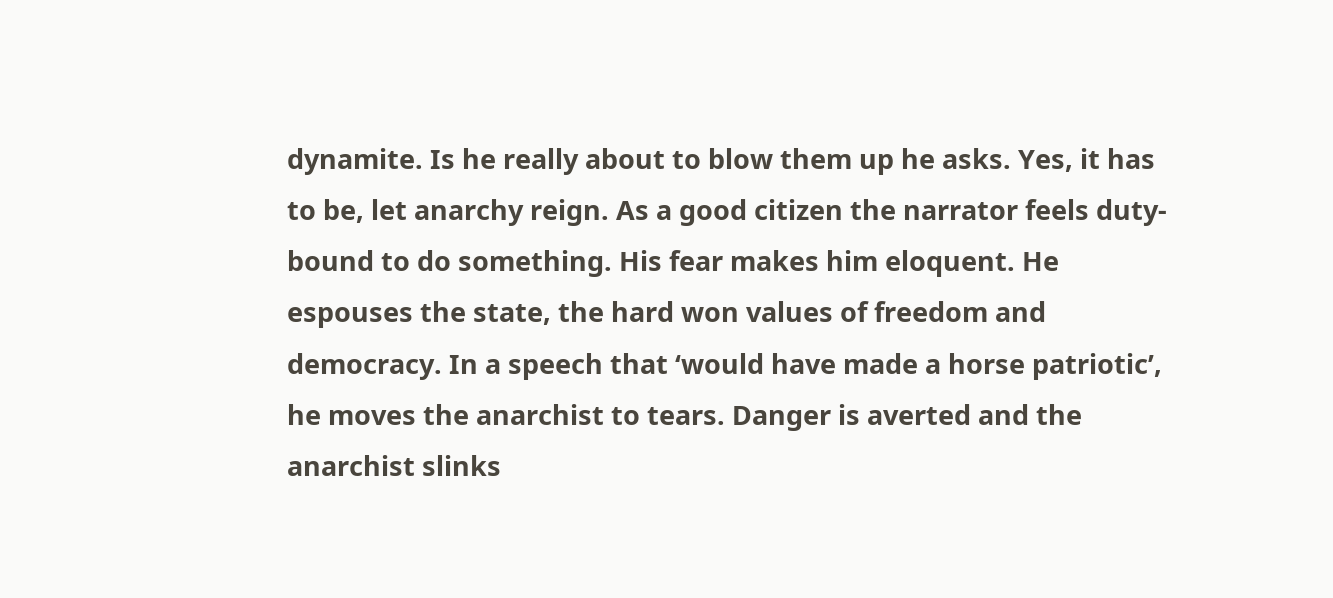dynamite. Is he really about to blow them up he asks. Yes, it has to be, let anarchy reign. As a good citizen the narrator feels duty-bound to do something. His fear makes him eloquent. He espouses the state, the hard won values of freedom and democracy. In a speech that ‘would have made a horse patriotic’, he moves the anarchist to tears. Danger is averted and the anarchist slinks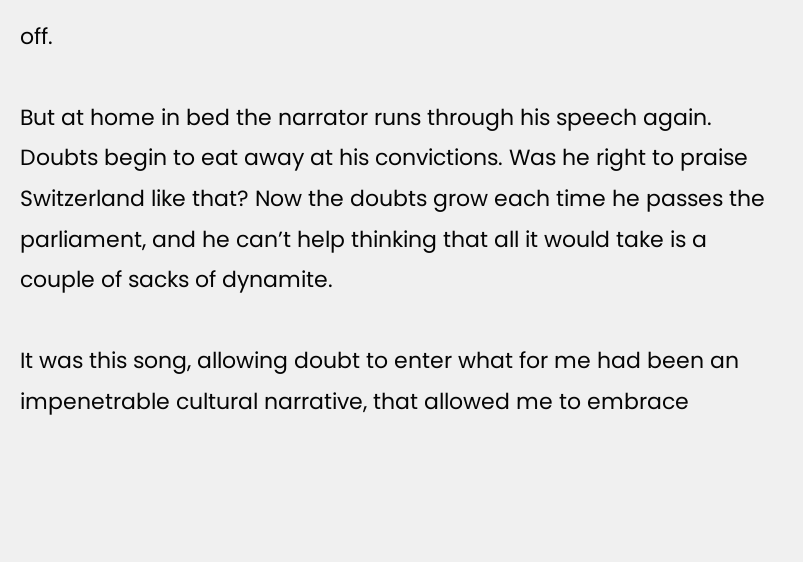off.

But at home in bed the narrator runs through his speech again. Doubts begin to eat away at his convictions. Was he right to praise Switzerland like that? Now the doubts grow each time he passes the parliament, and he can’t help thinking that all it would take is a couple of sacks of dynamite.

It was this song, allowing doubt to enter what for me had been an impenetrable cultural narrative, that allowed me to embrace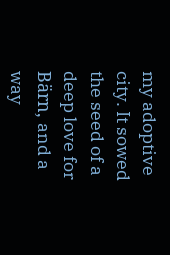my adoptive city. It sowed the seed of a deep love for Bärn, and a way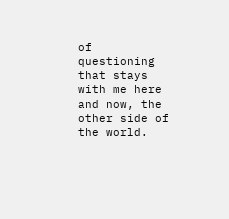of questioning that stays with me here and now, the other side of the world.